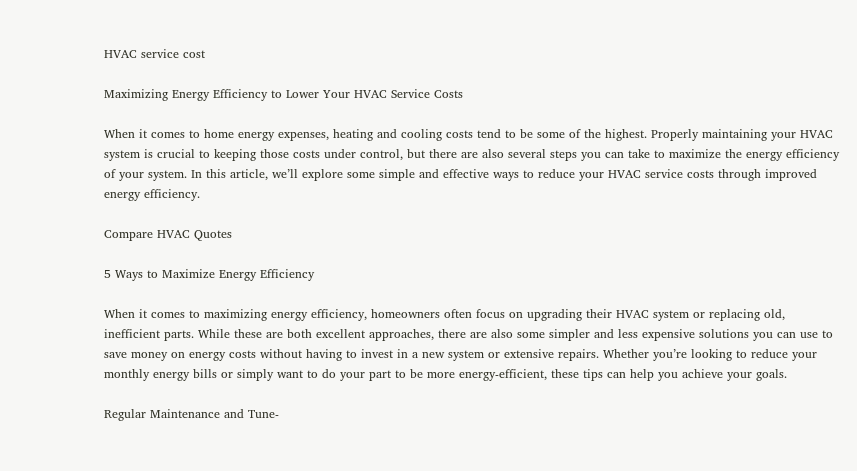HVAC service cost

Maximizing Energy Efficiency to Lower Your HVAC Service Costs

When it comes to home energy expenses, heating and cooling costs tend to be some of the highest. Properly maintaining your HVAC system is crucial to keeping those costs under control, but there are also several steps you can take to maximize the energy efficiency of your system. In this article, we’ll explore some simple and effective ways to reduce your HVAC service costs through improved energy efficiency.

Compare HVAC Quotes

5 Ways to Maximize Energy Efficiency

When it comes to maximizing energy efficiency, homeowners often focus on upgrading their HVAC system or replacing old, inefficient parts. While these are both excellent approaches, there are also some simpler and less expensive solutions you can use to save money on energy costs without having to invest in a new system or extensive repairs. Whether you’re looking to reduce your monthly energy bills or simply want to do your part to be more energy-efficient, these tips can help you achieve your goals.

Regular Maintenance and Tune-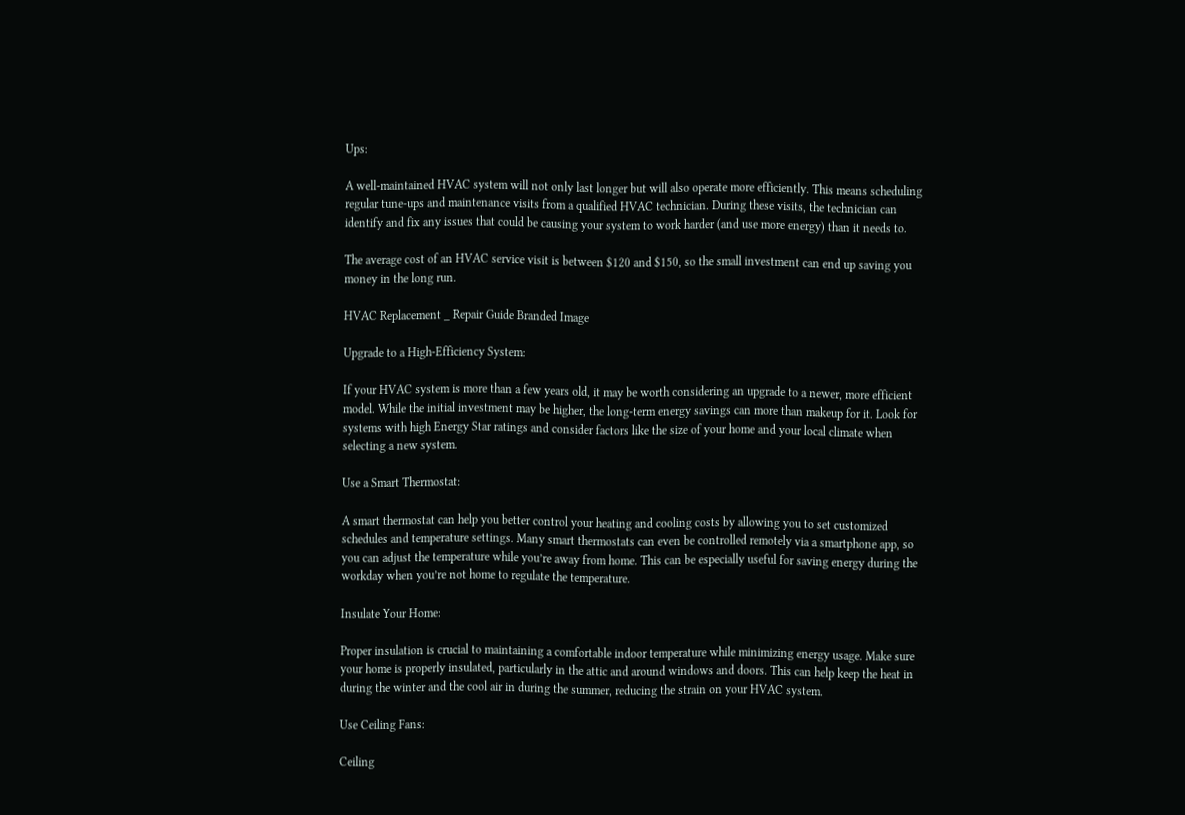Ups:

A well-maintained HVAC system will not only last longer but will also operate more efficiently. This means scheduling regular tune-ups and maintenance visits from a qualified HVAC technician. During these visits, the technician can identify and fix any issues that could be causing your system to work harder (and use more energy) than it needs to.

The average cost of an HVAC service visit is between $120 and $150, so the small investment can end up saving you money in the long run.

HVAC Replacement _ Repair Guide Branded Image

Upgrade to a High-Efficiency System:

If your HVAC system is more than a few years old, it may be worth considering an upgrade to a newer, more efficient model. While the initial investment may be higher, the long-term energy savings can more than makeup for it. Look for systems with high Energy Star ratings and consider factors like the size of your home and your local climate when selecting a new system.

Use a Smart Thermostat:

A smart thermostat can help you better control your heating and cooling costs by allowing you to set customized schedules and temperature settings. Many smart thermostats can even be controlled remotely via a smartphone app, so you can adjust the temperature while you’re away from home. This can be especially useful for saving energy during the workday when you’re not home to regulate the temperature.

Insulate Your Home:

Proper insulation is crucial to maintaining a comfortable indoor temperature while minimizing energy usage. Make sure your home is properly insulated, particularly in the attic and around windows and doors. This can help keep the heat in during the winter and the cool air in during the summer, reducing the strain on your HVAC system.

Use Ceiling Fans:

Ceiling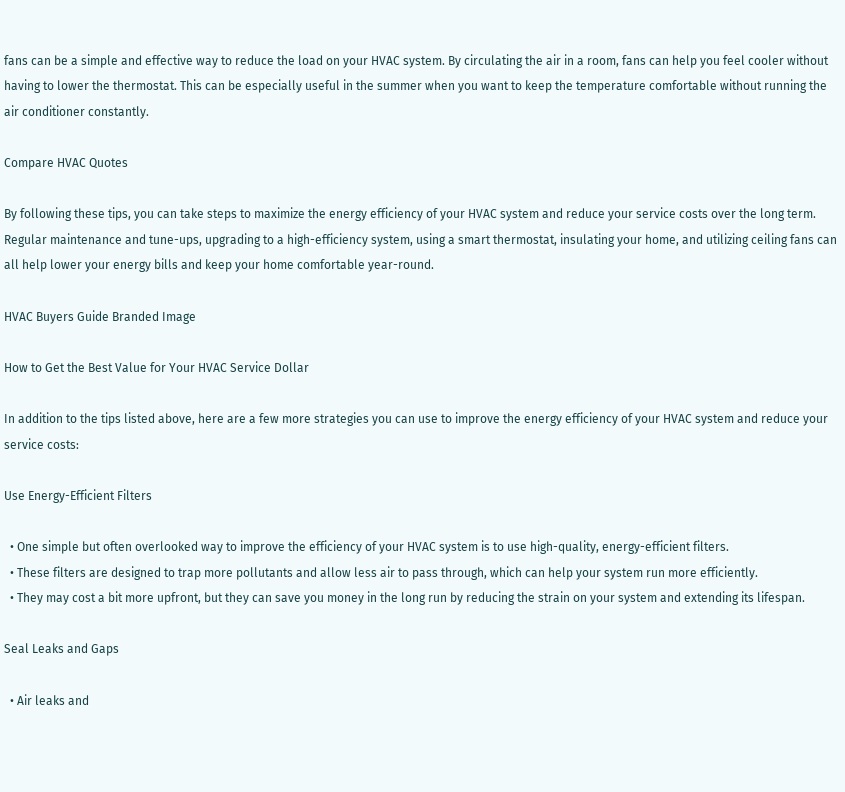fans can be a simple and effective way to reduce the load on your HVAC system. By circulating the air in a room, fans can help you feel cooler without having to lower the thermostat. This can be especially useful in the summer when you want to keep the temperature comfortable without running the air conditioner constantly.

Compare HVAC Quotes

By following these tips, you can take steps to maximize the energy efficiency of your HVAC system and reduce your service costs over the long term. Regular maintenance and tune-ups, upgrading to a high-efficiency system, using a smart thermostat, insulating your home, and utilizing ceiling fans can all help lower your energy bills and keep your home comfortable year-round.

HVAC Buyers Guide Branded Image

How to Get the Best Value for Your HVAC Service Dollar

In addition to the tips listed above, here are a few more strategies you can use to improve the energy efficiency of your HVAC system and reduce your service costs:

Use Energy-Efficient Filters

  • One simple but often overlooked way to improve the efficiency of your HVAC system is to use high-quality, energy-efficient filters.
  • These filters are designed to trap more pollutants and allow less air to pass through, which can help your system run more efficiently.
  • They may cost a bit more upfront, but they can save you money in the long run by reducing the strain on your system and extending its lifespan.

Seal Leaks and Gaps

  • Air leaks and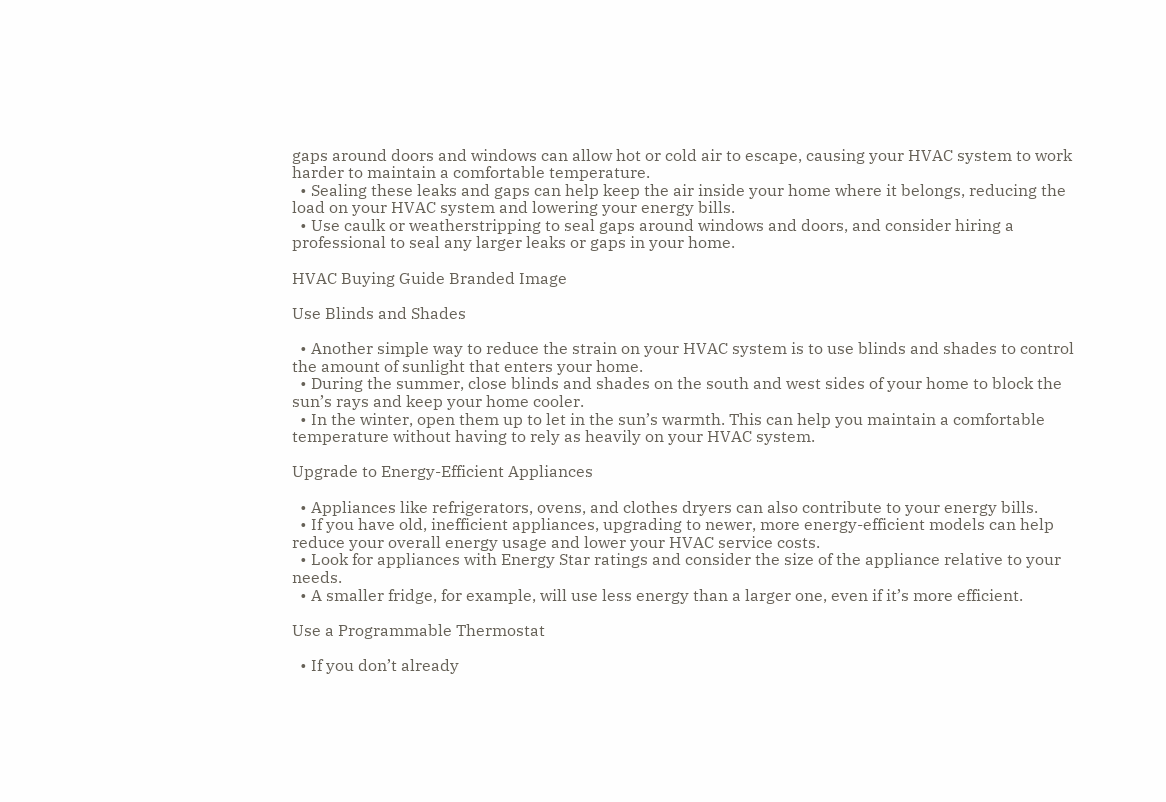gaps around doors and windows can allow hot or cold air to escape, causing your HVAC system to work harder to maintain a comfortable temperature.
  • Sealing these leaks and gaps can help keep the air inside your home where it belongs, reducing the load on your HVAC system and lowering your energy bills.
  • Use caulk or weatherstripping to seal gaps around windows and doors, and consider hiring a professional to seal any larger leaks or gaps in your home.

HVAC Buying Guide Branded Image

Use Blinds and Shades

  • Another simple way to reduce the strain on your HVAC system is to use blinds and shades to control the amount of sunlight that enters your home.
  • During the summer, close blinds and shades on the south and west sides of your home to block the sun’s rays and keep your home cooler.
  • In the winter, open them up to let in the sun’s warmth. This can help you maintain a comfortable temperature without having to rely as heavily on your HVAC system.

Upgrade to Energy-Efficient Appliances

  • Appliances like refrigerators, ovens, and clothes dryers can also contribute to your energy bills.
  • If you have old, inefficient appliances, upgrading to newer, more energy-efficient models can help reduce your overall energy usage and lower your HVAC service costs.
  • Look for appliances with Energy Star ratings and consider the size of the appliance relative to your needs.
  • A smaller fridge, for example, will use less energy than a larger one, even if it’s more efficient.

Use a Programmable Thermostat

  • If you don’t already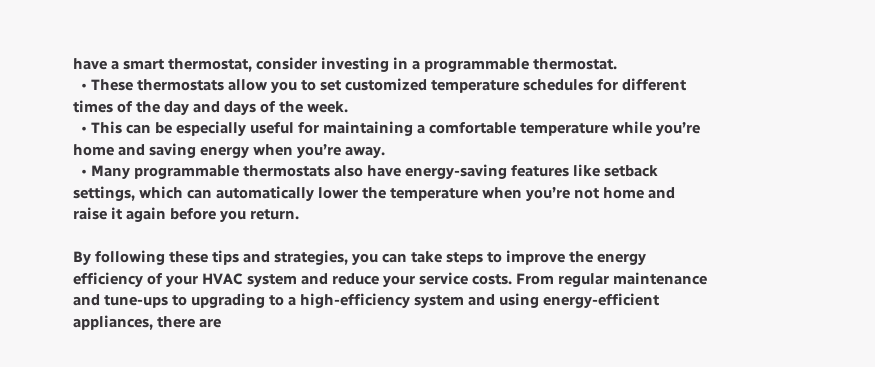have a smart thermostat, consider investing in a programmable thermostat.
  • These thermostats allow you to set customized temperature schedules for different times of the day and days of the week.
  • This can be especially useful for maintaining a comfortable temperature while you’re home and saving energy when you’re away.
  • Many programmable thermostats also have energy-saving features like setback settings, which can automatically lower the temperature when you’re not home and raise it again before you return.

By following these tips and strategies, you can take steps to improve the energy efficiency of your HVAC system and reduce your service costs. From regular maintenance and tune-ups to upgrading to a high-efficiency system and using energy-efficient appliances, there are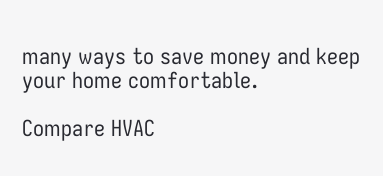many ways to save money and keep your home comfortable.

Compare HVAC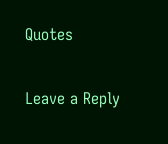Quotes

Leave a Reply